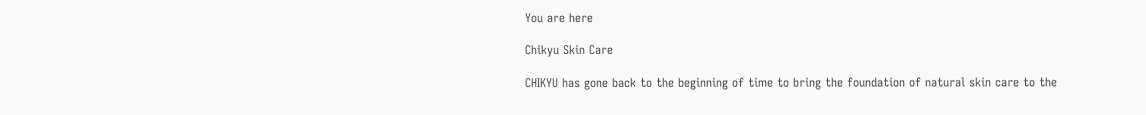You are here

Chikyu Skin Care

CHIKYU has gone back to the beginning of time to bring the foundation of natural skin care to the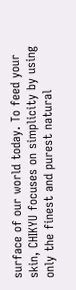surface of our world today. To feed your skin, CHIKYU focuses on simplicity by using only the finest and purest natural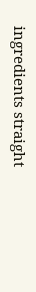ingredients straight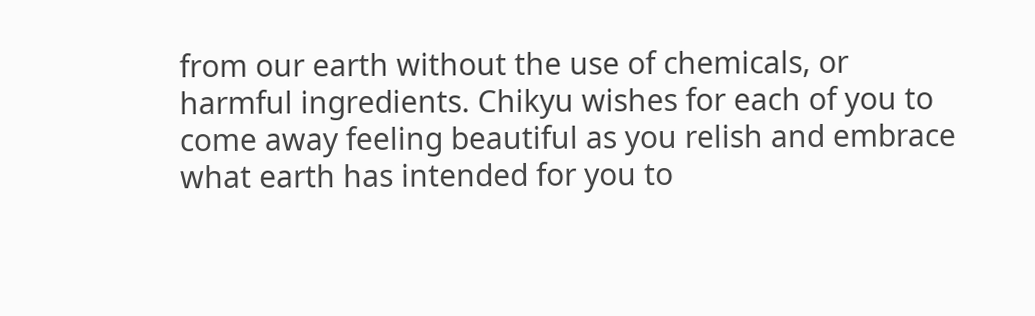from our earth without the use of chemicals, or harmful ingredients. Chikyu wishes for each of you to come away feeling beautiful as you relish and embrace what earth has intended for you to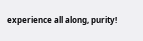experience all along, purity!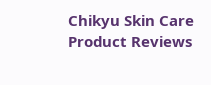Chikyu Skin Care Product Reviews